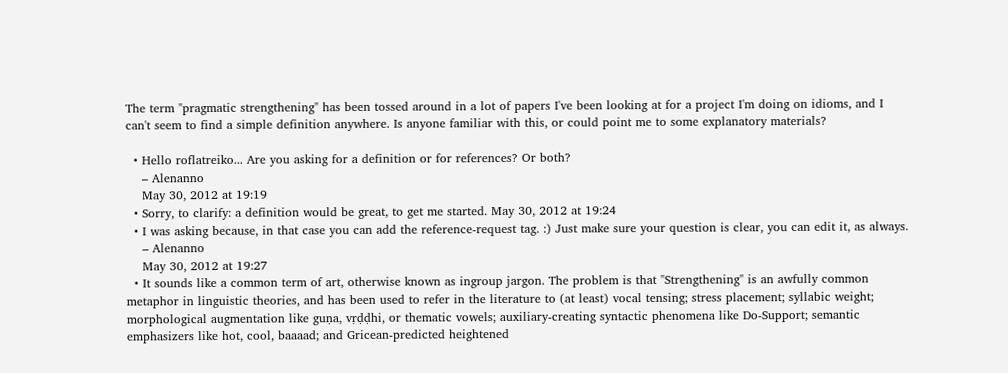The term "pragmatic strengthening" has been tossed around in a lot of papers I've been looking at for a project I'm doing on idioms, and I can't seem to find a simple definition anywhere. Is anyone familiar with this, or could point me to some explanatory materials?

  • Hello roflatreiko... Are you asking for a definition or for references? Or both?
    – Alenanno
    May 30, 2012 at 19:19
  • Sorry, to clarify: a definition would be great, to get me started. May 30, 2012 at 19:24
  • I was asking because, in that case you can add the reference-request tag. :) Just make sure your question is clear, you can edit it, as always.
    – Alenanno
    May 30, 2012 at 19:27
  • It sounds like a common term of art, otherwise known as ingroup jargon. The problem is that "Strengthening" is an awfully common metaphor in linguistic theories, and has been used to refer in the literature to (at least) vocal tensing; stress placement; syllabic weight; morphological augmentation like guṇa, vṛḍḍhi, or thematic vowels; auxiliary-creating syntactic phenomena like Do-Support; semantic emphasizers like hot, cool, baaaad; and Gricean-predicted heightened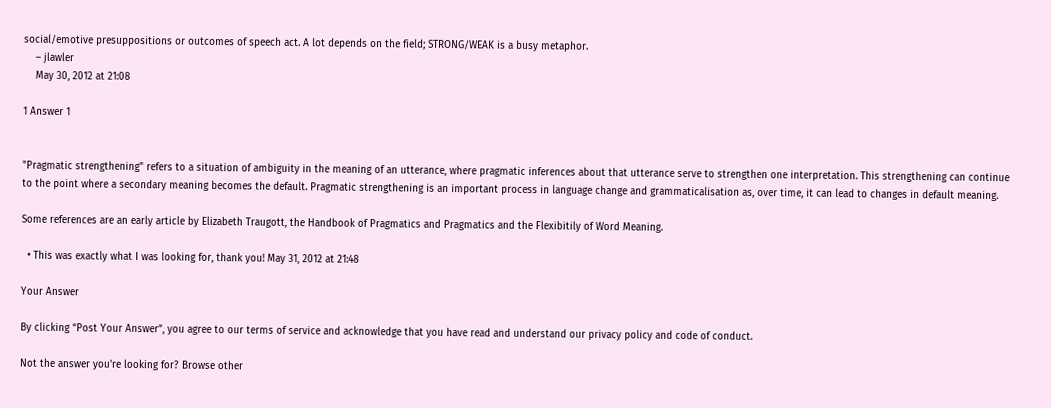social/emotive presuppositions or outcomes of speech act. A lot depends on the field; STRONG/WEAK is a busy metaphor.
    – jlawler
    May 30, 2012 at 21:08

1 Answer 1


"Pragmatic strengthening" refers to a situation of ambiguity in the meaning of an utterance, where pragmatic inferences about that utterance serve to strengthen one interpretation. This strengthening can continue to the point where a secondary meaning becomes the default. Pragmatic strengthening is an important process in language change and grammaticalisation as, over time, it can lead to changes in default meaning.

Some references are an early article by Elizabeth Traugott, the Handbook of Pragmatics and Pragmatics and the Flexibitily of Word Meaning.

  • This was exactly what I was looking for, thank you! May 31, 2012 at 21:48

Your Answer

By clicking “Post Your Answer”, you agree to our terms of service and acknowledge that you have read and understand our privacy policy and code of conduct.

Not the answer you're looking for? Browse other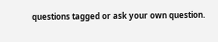questions tagged or ask your own question.